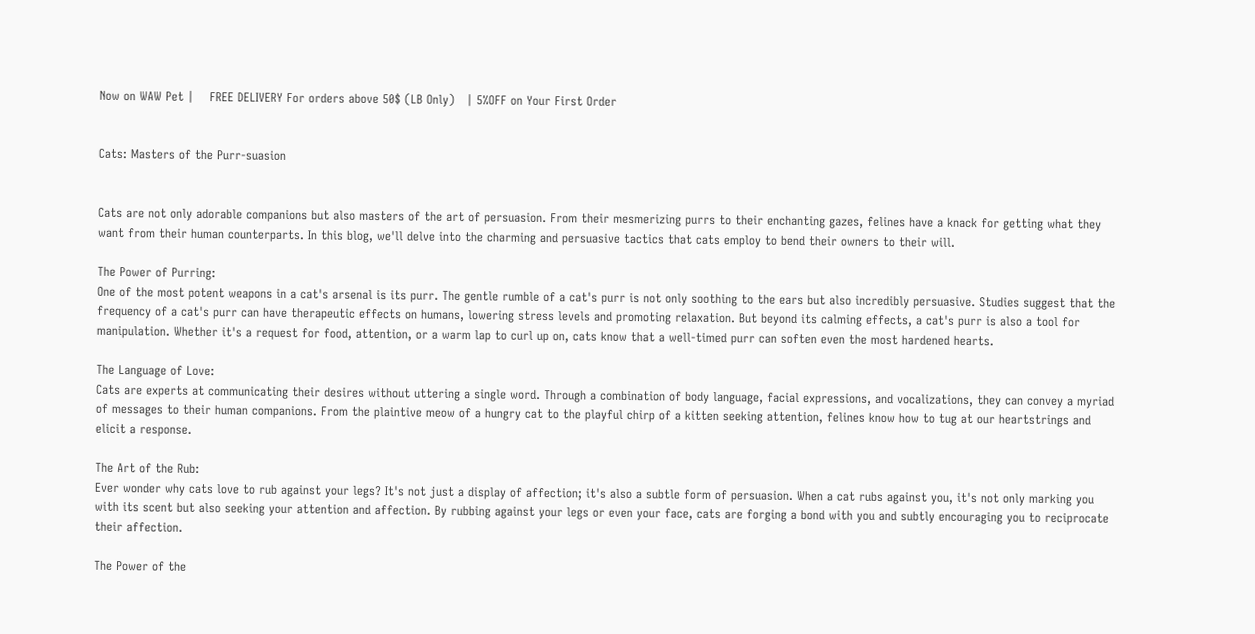Now on WAW Pet |    FREE DELIVERY For orders above 50$ (LB Only)   | 5%OFF on Your First Order


Cats: Masters of the Purr-suasion


Cats are not only adorable companions but also masters of the art of persuasion. From their mesmerizing purrs to their enchanting gazes, felines have a knack for getting what they want from their human counterparts. In this blog, we'll delve into the charming and persuasive tactics that cats employ to bend their owners to their will.

The Power of Purring:
One of the most potent weapons in a cat's arsenal is its purr. The gentle rumble of a cat's purr is not only soothing to the ears but also incredibly persuasive. Studies suggest that the frequency of a cat's purr can have therapeutic effects on humans, lowering stress levels and promoting relaxation. But beyond its calming effects, a cat's purr is also a tool for manipulation. Whether it's a request for food, attention, or a warm lap to curl up on, cats know that a well-timed purr can soften even the most hardened hearts.

The Language of Love:
Cats are experts at communicating their desires without uttering a single word. Through a combination of body language, facial expressions, and vocalizations, they can convey a myriad of messages to their human companions. From the plaintive meow of a hungry cat to the playful chirp of a kitten seeking attention, felines know how to tug at our heartstrings and elicit a response.

The Art of the Rub:
Ever wonder why cats love to rub against your legs? It's not just a display of affection; it's also a subtle form of persuasion. When a cat rubs against you, it's not only marking you with its scent but also seeking your attention and affection. By rubbing against your legs or even your face, cats are forging a bond with you and subtly encouraging you to reciprocate their affection.

The Power of the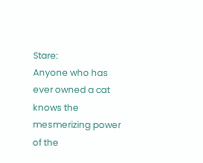Stare:
Anyone who has ever owned a cat knows the mesmerizing power of the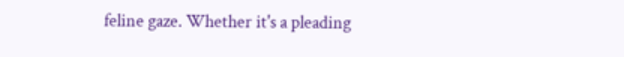feline gaze. Whether it's a pleading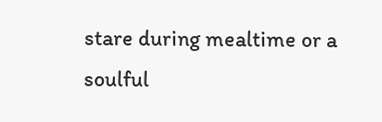stare during mealtime or a soulful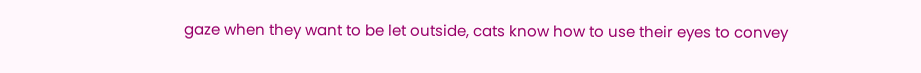gaze when they want to be let outside, cats know how to use their eyes to convey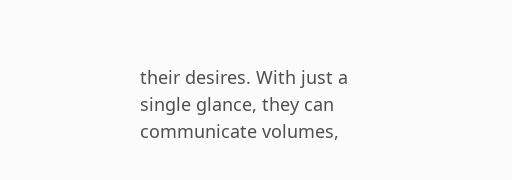their desires. With just a single glance, they can communicate volumes,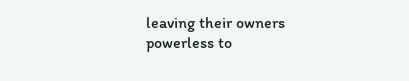leaving their owners powerless to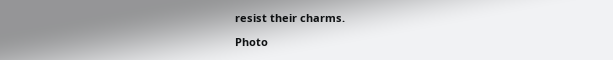resist their charms.

Photo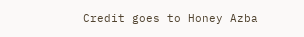Credit goes to Honey Azba